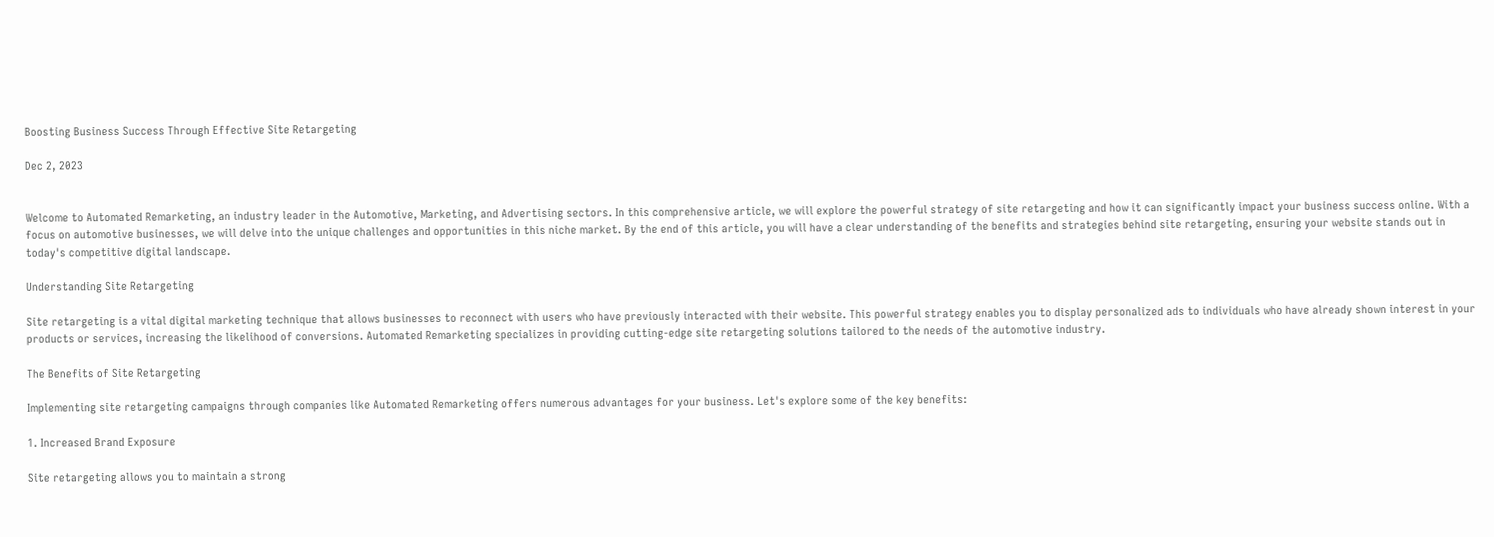Boosting Business Success Through Effective Site Retargeting

Dec 2, 2023


Welcome to Automated Remarketing, an industry leader in the Automotive, Marketing, and Advertising sectors. In this comprehensive article, we will explore the powerful strategy of site retargeting and how it can significantly impact your business success online. With a focus on automotive businesses, we will delve into the unique challenges and opportunities in this niche market. By the end of this article, you will have a clear understanding of the benefits and strategies behind site retargeting, ensuring your website stands out in today's competitive digital landscape.

Understanding Site Retargeting

Site retargeting is a vital digital marketing technique that allows businesses to reconnect with users who have previously interacted with their website. This powerful strategy enables you to display personalized ads to individuals who have already shown interest in your products or services, increasing the likelihood of conversions. Automated Remarketing specializes in providing cutting-edge site retargeting solutions tailored to the needs of the automotive industry.

The Benefits of Site Retargeting

Implementing site retargeting campaigns through companies like Automated Remarketing offers numerous advantages for your business. Let's explore some of the key benefits:

1. Increased Brand Exposure

Site retargeting allows you to maintain a strong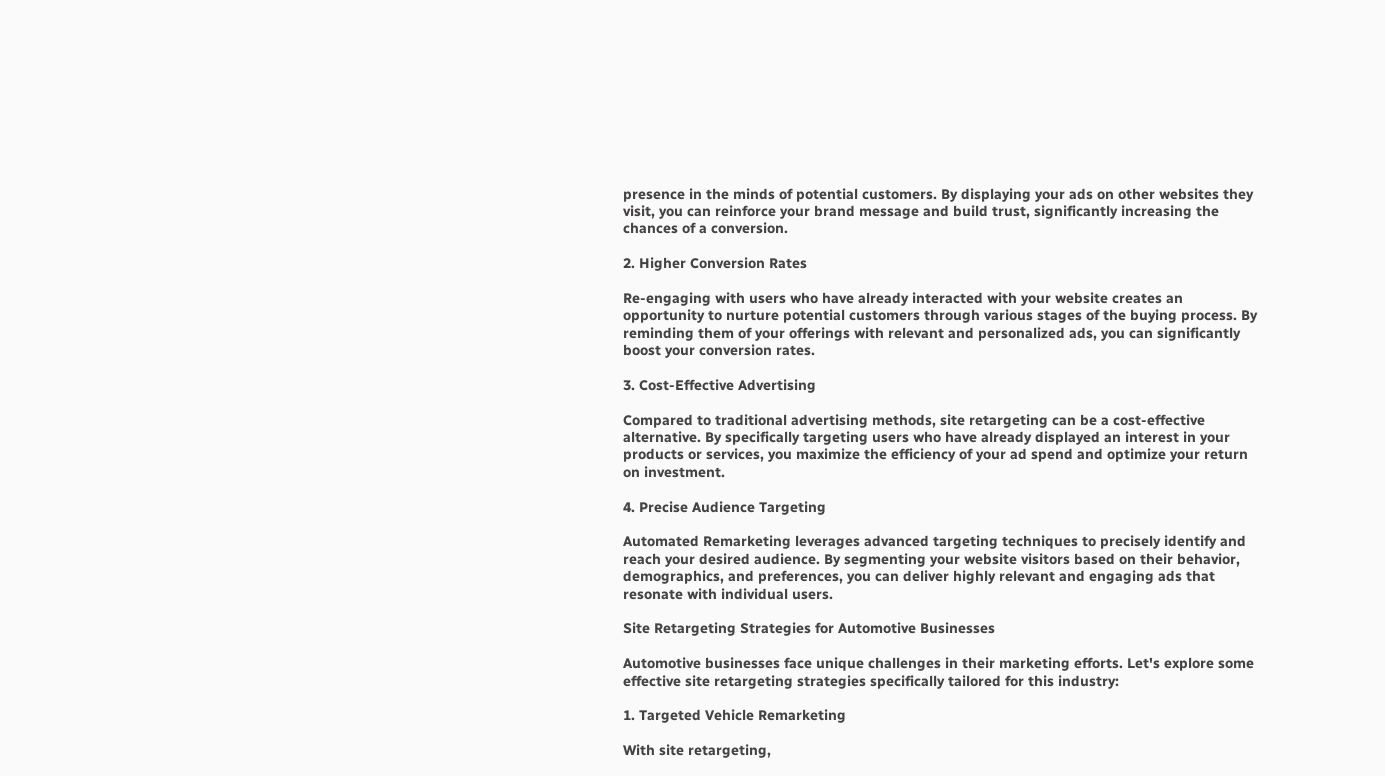presence in the minds of potential customers. By displaying your ads on other websites they visit, you can reinforce your brand message and build trust, significantly increasing the chances of a conversion.

2. Higher Conversion Rates

Re-engaging with users who have already interacted with your website creates an opportunity to nurture potential customers through various stages of the buying process. By reminding them of your offerings with relevant and personalized ads, you can significantly boost your conversion rates.

3. Cost-Effective Advertising

Compared to traditional advertising methods, site retargeting can be a cost-effective alternative. By specifically targeting users who have already displayed an interest in your products or services, you maximize the efficiency of your ad spend and optimize your return on investment.

4. Precise Audience Targeting

Automated Remarketing leverages advanced targeting techniques to precisely identify and reach your desired audience. By segmenting your website visitors based on their behavior, demographics, and preferences, you can deliver highly relevant and engaging ads that resonate with individual users.

Site Retargeting Strategies for Automotive Businesses

Automotive businesses face unique challenges in their marketing efforts. Let's explore some effective site retargeting strategies specifically tailored for this industry:

1. Targeted Vehicle Remarketing

With site retargeting,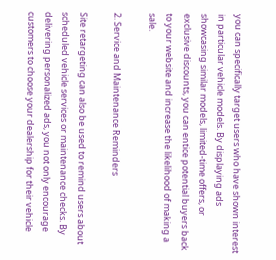you can specifically target users who have shown interest in particular vehicle models. By displaying ads showcasing similar models, limited-time offers, or exclusive discounts, you can entice potential buyers back to your website and increase the likelihood of making a sale.

2. Service and Maintenance Reminders

Site retargeting can also be used to remind users about scheduled vehicle services or maintenance checks. By delivering personalized ads, you not only encourage customers to choose your dealership for their vehicle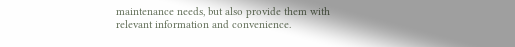maintenance needs, but also provide them with relevant information and convenience.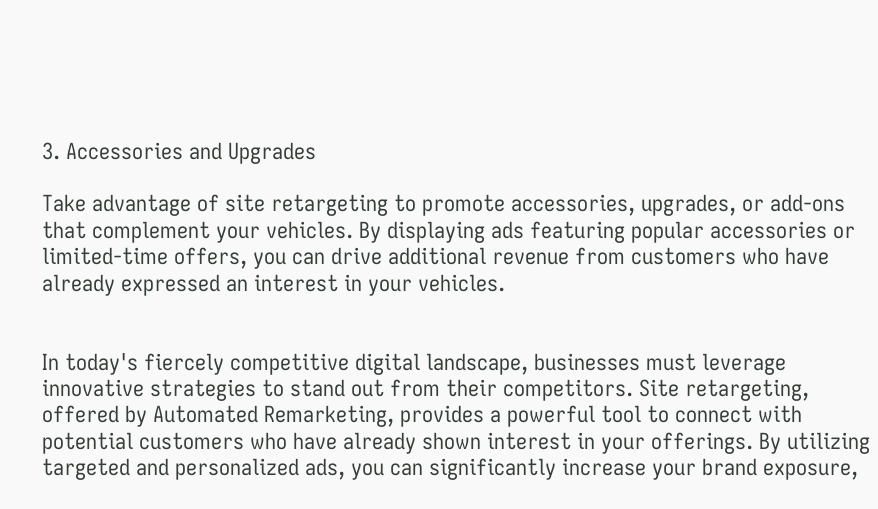3. Accessories and Upgrades

Take advantage of site retargeting to promote accessories, upgrades, or add-ons that complement your vehicles. By displaying ads featuring popular accessories or limited-time offers, you can drive additional revenue from customers who have already expressed an interest in your vehicles.


In today's fiercely competitive digital landscape, businesses must leverage innovative strategies to stand out from their competitors. Site retargeting, offered by Automated Remarketing, provides a powerful tool to connect with potential customers who have already shown interest in your offerings. By utilizing targeted and personalized ads, you can significantly increase your brand exposure,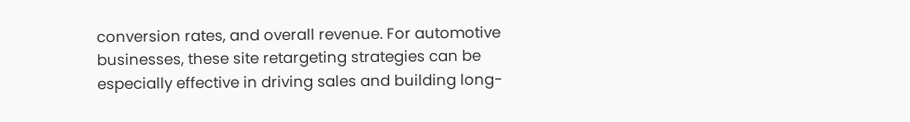conversion rates, and overall revenue. For automotive businesses, these site retargeting strategies can be especially effective in driving sales and building long-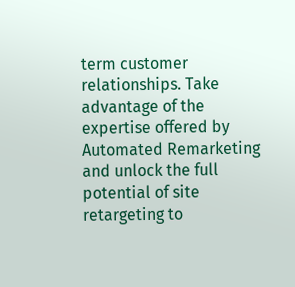term customer relationships. Take advantage of the expertise offered by Automated Remarketing and unlock the full potential of site retargeting to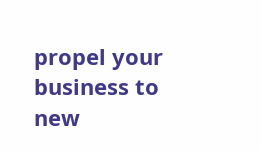propel your business to new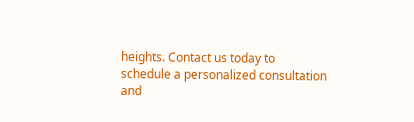heights. Contact us today to schedule a personalized consultation and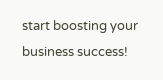start boosting your business success!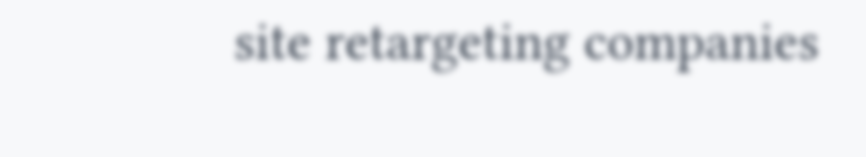site retargeting companies